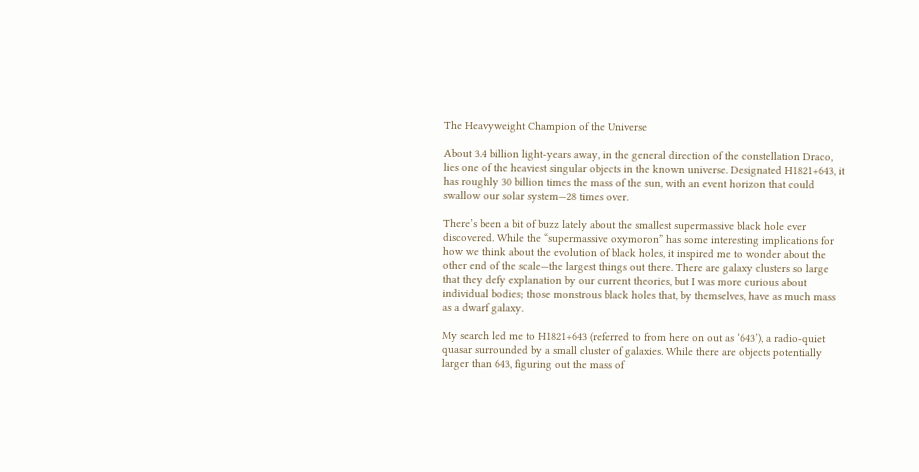The Heavyweight Champion of the Universe

About 3.4 billion light-years away, in the general direction of the constellation Draco, lies one of the heaviest singular objects in the known universe. Designated H1821+643, it has roughly 30 billion times the mass of the sun, with an event horizon that could swallow our solar system—28 times over.

There’s been a bit of buzz lately about the smallest supermassive black hole ever discovered. While the “supermassive oxymoron” has some interesting implications for how we think about the evolution of black holes, it inspired me to wonder about the other end of the scale—the largest things out there. There are galaxy clusters so large that they defy explanation by our current theories, but I was more curious about individual bodies; those monstrous black holes that, by themselves, have as much mass as a dwarf galaxy.

My search led me to H1821+643 (referred to from here on out as ‘643’), a radio-quiet quasar surrounded by a small cluster of galaxies. While there are objects potentially larger than 643, figuring out the mass of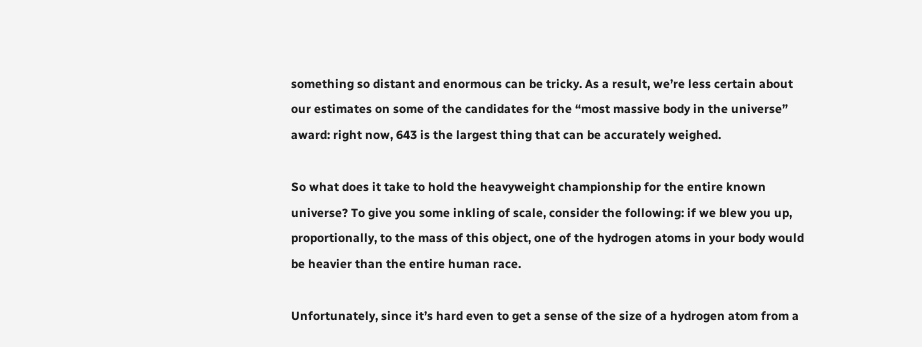something so distant and enormous can be tricky. As a result, we’re less certain about our estimates on some of the candidates for the “most massive body in the universe” award: right now, 643 is the largest thing that can be accurately weighed.

So what does it take to hold the heavyweight championship for the entire known universe? To give you some inkling of scale, consider the following: if we blew you up, proportionally, to the mass of this object, one of the hydrogen atoms in your body would be heavier than the entire human race.

Unfortunately, since it’s hard even to get a sense of the size of a hydrogen atom from a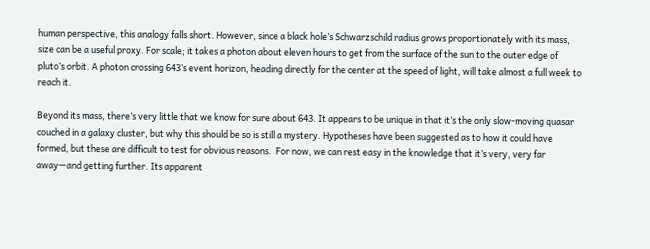human perspective, this analogy falls short. However, since a black hole’s Schwarzschild radius grows proportionately with its mass, size can be a useful proxy. For scale; it takes a photon about eleven hours to get from the surface of the sun to the outer edge of pluto’s orbit. A photon crossing 643’s event horizon, heading directly for the center at the speed of light, will take almost a full week to reach it.

Beyond its mass, there’s very little that we know for sure about 643. It appears to be unique in that it’s the only slow-moving quasar couched in a galaxy cluster, but why this should be so is still a mystery. Hypotheses have been suggested as to how it could have formed, but these are difficult to test for obvious reasons.  For now, we can rest easy in the knowledge that it’s very, very far away—and getting further. Its apparent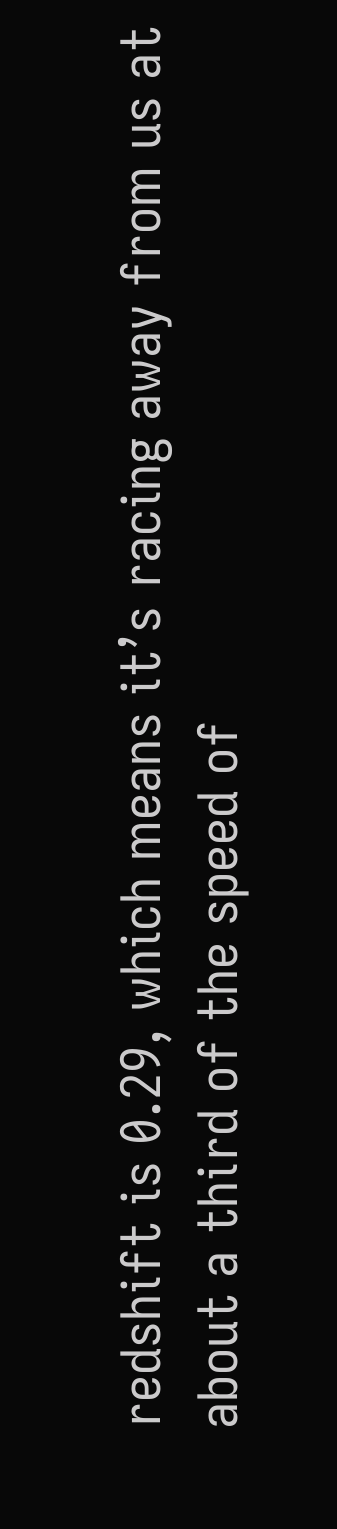redshift is 0.29, which means it’s racing away from us at about a third of the speed of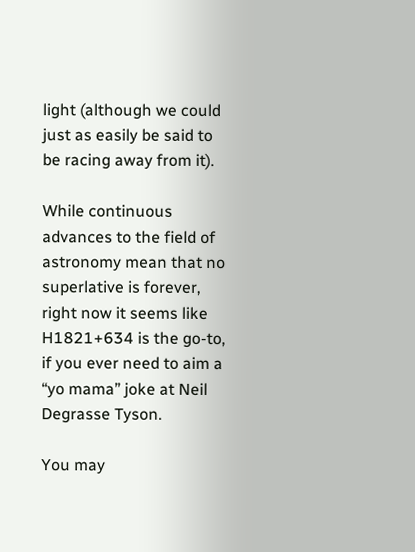light (although we could just as easily be said to be racing away from it).

While continuous advances to the field of astronomy mean that no superlative is forever, right now it seems like H1821+634 is the go-to, if you ever need to aim a “yo mama” joke at Neil Degrasse Tyson.

You may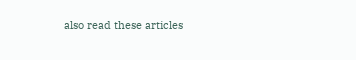also read these articles